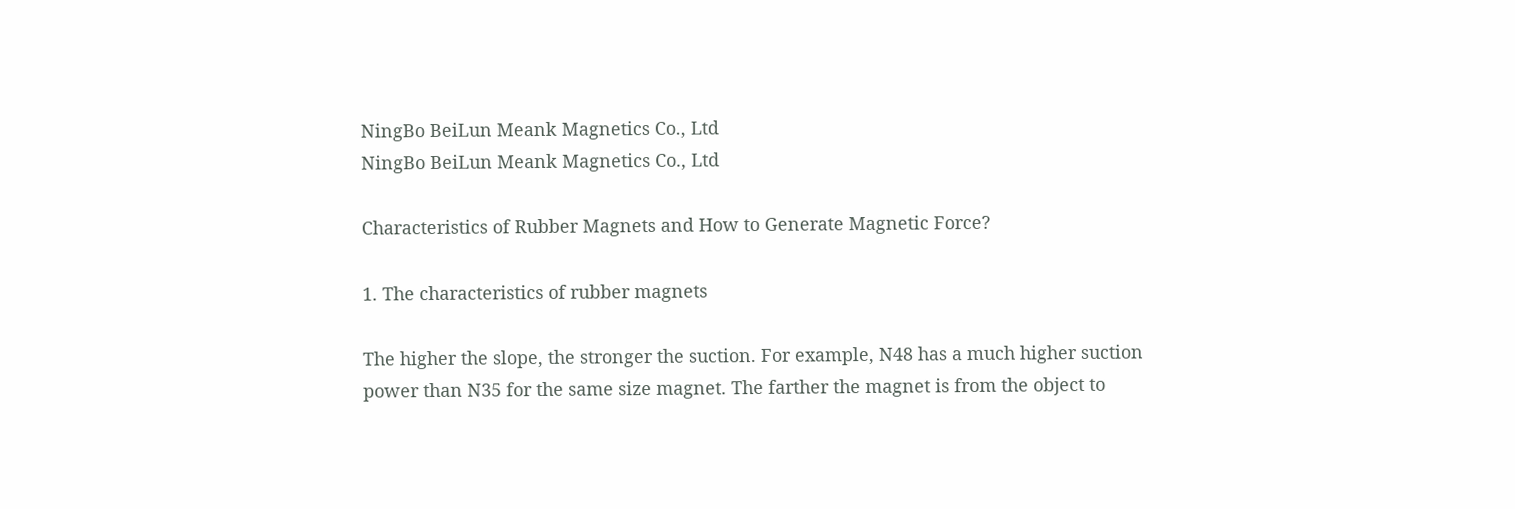NingBo BeiLun Meank Magnetics Co., Ltd
NingBo BeiLun Meank Magnetics Co., Ltd

Characteristics of Rubber Magnets and How to Generate Magnetic Force?

1. The characteristics of rubber magnets

The higher the slope, the stronger the suction. For example, N48 has a much higher suction power than N35 for the same size magnet. The farther the magnet is from the object to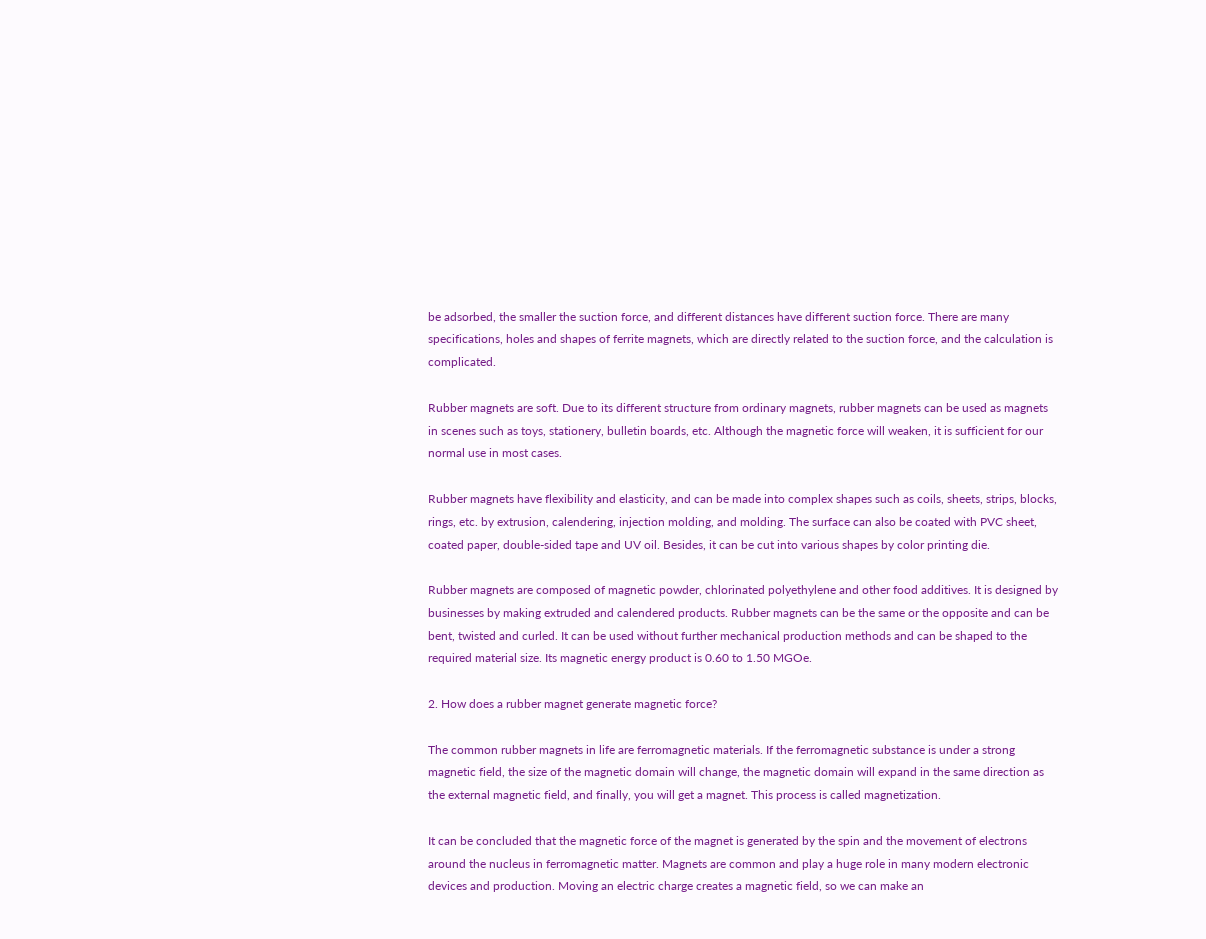be adsorbed, the smaller the suction force, and different distances have different suction force. There are many specifications, holes and shapes of ferrite magnets, which are directly related to the suction force, and the calculation is complicated.

Rubber magnets are soft. Due to its different structure from ordinary magnets, rubber magnets can be used as magnets in scenes such as toys, stationery, bulletin boards, etc. Although the magnetic force will weaken, it is sufficient for our normal use in most cases.

Rubber magnets have flexibility and elasticity, and can be made into complex shapes such as coils, sheets, strips, blocks, rings, etc. by extrusion, calendering, injection molding, and molding. The surface can also be coated with PVC sheet, coated paper, double-sided tape and UV oil. Besides, it can be cut into various shapes by color printing die.

Rubber magnets are composed of magnetic powder, chlorinated polyethylene and other food additives. It is designed by businesses by making extruded and calendered products. Rubber magnets can be the same or the opposite and can be bent, twisted and curled. It can be used without further mechanical production methods and can be shaped to the required material size. Its magnetic energy product is 0.60 to 1.50 MGOe.

2. How does a rubber magnet generate magnetic force?

The common rubber magnets in life are ferromagnetic materials. If the ferromagnetic substance is under a strong magnetic field, the size of the magnetic domain will change, the magnetic domain will expand in the same direction as the external magnetic field, and finally, you will get a magnet. This process is called magnetization.

It can be concluded that the magnetic force of the magnet is generated by the spin and the movement of electrons around the nucleus in ferromagnetic matter. Magnets are common and play a huge role in many modern electronic devices and production. Moving an electric charge creates a magnetic field, so we can make an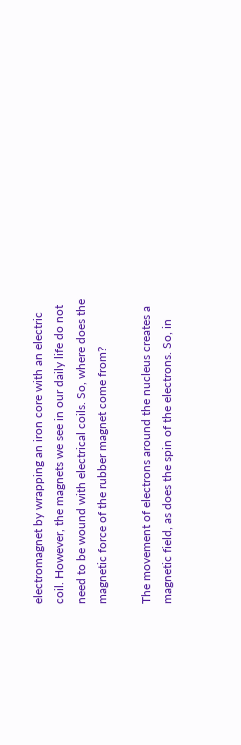electromagnet by wrapping an iron core with an electric coil. However, the magnets we see in our daily life do not need to be wound with electrical coils. So, where does the magnetic force of the rubber magnet come from?

The movement of electrons around the nucleus creates a magnetic field, as does the spin of the electrons. So, in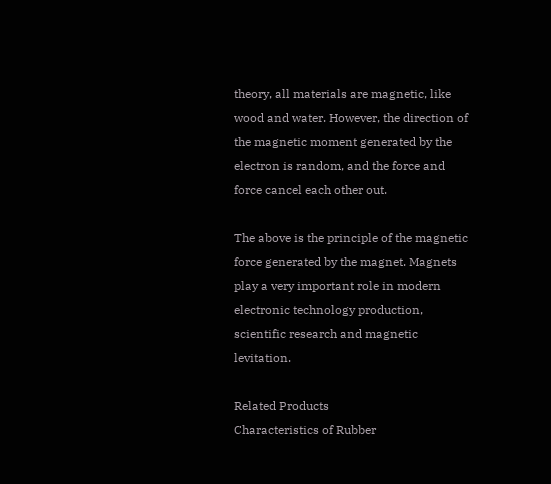theory, all materials are magnetic, like wood and water. However, the direction of the magnetic moment generated by the electron is random, and the force and force cancel each other out.

The above is the principle of the magnetic force generated by the magnet. Magnets play a very important role in modern electronic technology production, scientific research and magnetic levitation.

Related Products
Characteristics of Rubber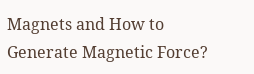Magnets and How to Generate Magnetic Force?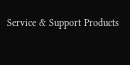Service & Support Products